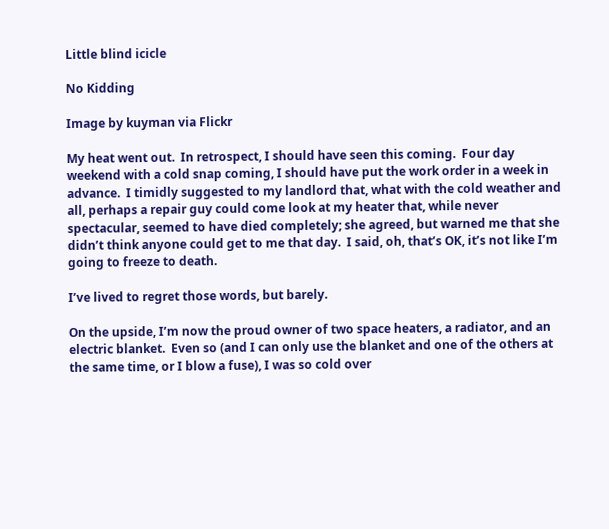Little blind icicle

No Kidding

Image by kuyman via Flickr

My heat went out.  In retrospect, I should have seen this coming.  Four day weekend with a cold snap coming, I should have put the work order in a week in advance.  I timidly suggested to my landlord that, what with the cold weather and all, perhaps a repair guy could come look at my heater that, while never spectacular, seemed to have died completely; she agreed, but warned me that she didn’t think anyone could get to me that day.  I said, oh, that’s OK, it’s not like I’m going to freeze to death.

I’ve lived to regret those words, but barely.

On the upside, I’m now the proud owner of two space heaters, a radiator, and an electric blanket.  Even so (and I can only use the blanket and one of the others at the same time, or I blow a fuse), I was so cold over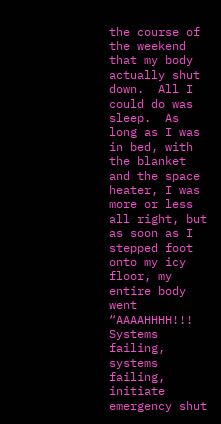the course of the weekend that my body actually shut down.  All I could do was sleep.  As long as I was in bed, with the blanket and the space heater, I was more or less all right, but as soon as I stepped foot onto my icy floor, my entire body went “AAAAHHHH!!!  Systems failing, systems failing, initiate emergency shut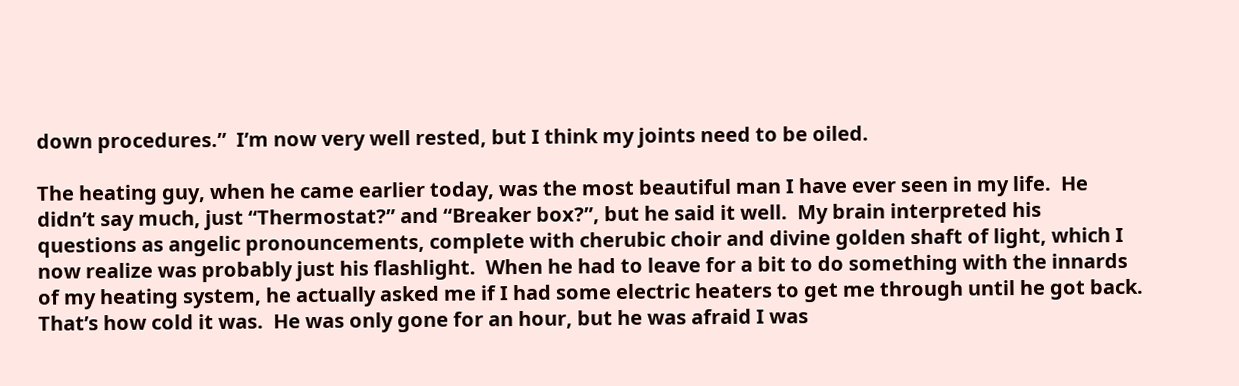down procedures.”  I’m now very well rested, but I think my joints need to be oiled.

The heating guy, when he came earlier today, was the most beautiful man I have ever seen in my life.  He didn’t say much, just “Thermostat?” and “Breaker box?”, but he said it well.  My brain interpreted his questions as angelic pronouncements, complete with cherubic choir and divine golden shaft of light, which I now realize was probably just his flashlight.  When he had to leave for a bit to do something with the innards of my heating system, he actually asked me if I had some electric heaters to get me through until he got back.  That’s how cold it was.  He was only gone for an hour, but he was afraid I was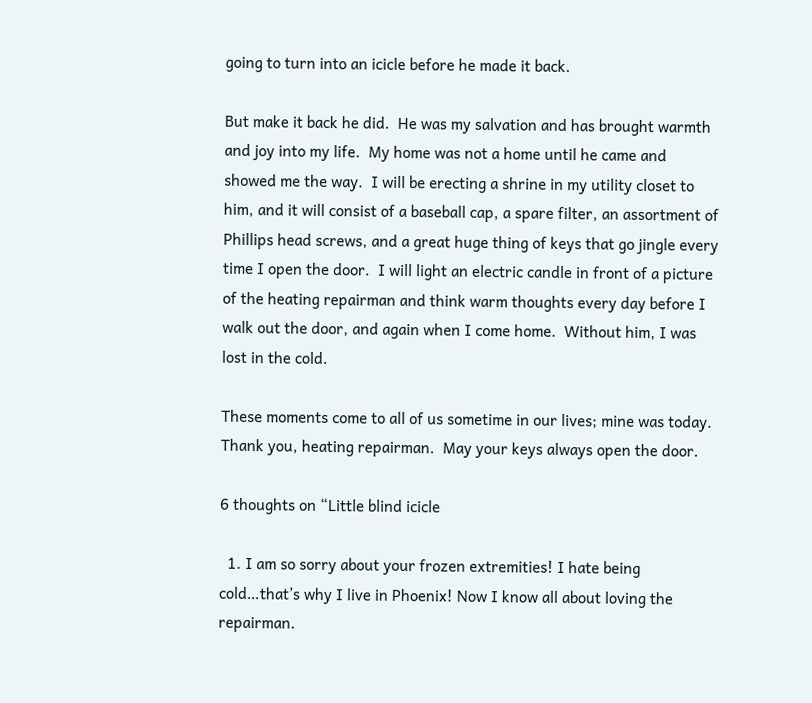going to turn into an icicle before he made it back.

But make it back he did.  He was my salvation and has brought warmth and joy into my life.  My home was not a home until he came and showed me the way.  I will be erecting a shrine in my utility closet to him, and it will consist of a baseball cap, a spare filter, an assortment of Phillips head screws, and a great huge thing of keys that go jingle every time I open the door.  I will light an electric candle in front of a picture of the heating repairman and think warm thoughts every day before I walk out the door, and again when I come home.  Without him, I was lost in the cold.

These moments come to all of us sometime in our lives; mine was today.  Thank you, heating repairman.  May your keys always open the door.

6 thoughts on “Little blind icicle

  1. I am so sorry about your frozen extremities! I hate being cold…that’s why I live in Phoenix! Now I know all about loving the repairman.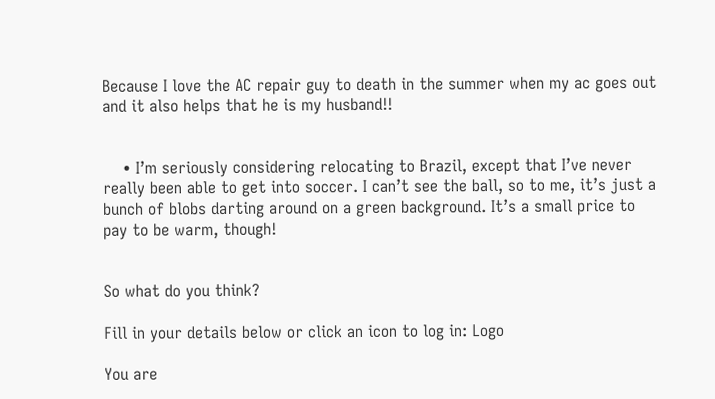Because I love the AC repair guy to death in the summer when my ac goes out and it also helps that he is my husband!!


    • I’m seriously considering relocating to Brazil, except that I’ve never really been able to get into soccer. I can’t see the ball, so to me, it’s just a bunch of blobs darting around on a green background. It’s a small price to pay to be warm, though!


So what do you think?

Fill in your details below or click an icon to log in: Logo

You are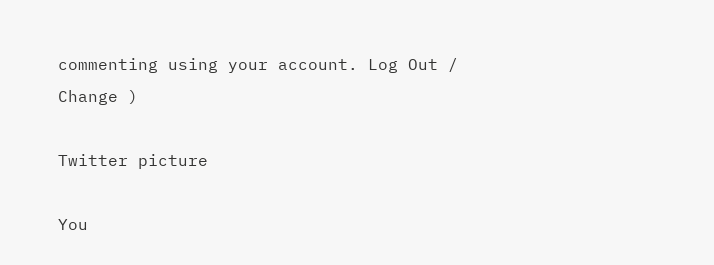commenting using your account. Log Out /  Change )

Twitter picture

You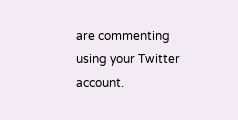are commenting using your Twitter account.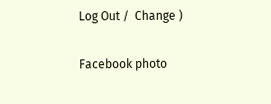Log Out /  Change )

Facebook photo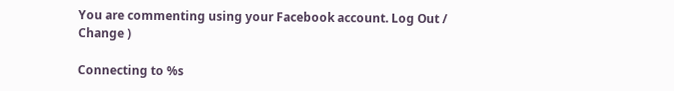You are commenting using your Facebook account. Log Out /  Change )

Connecting to %s